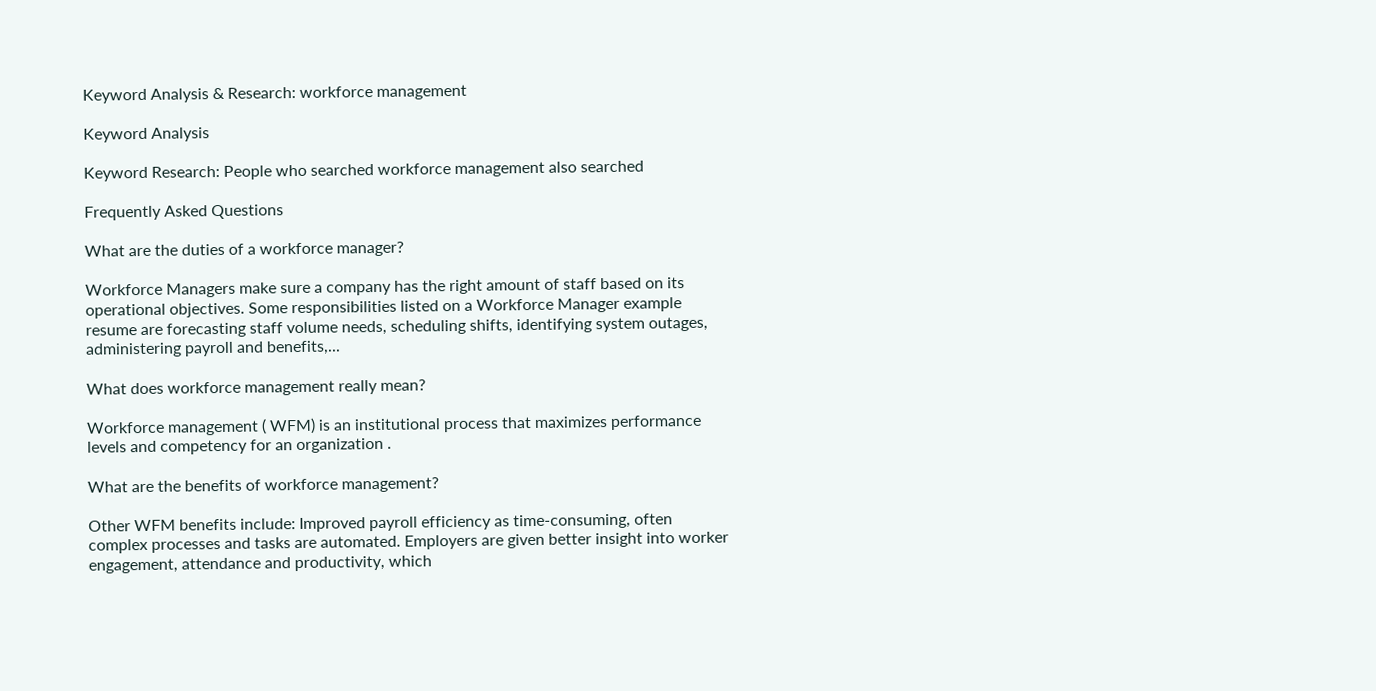Keyword Analysis & Research: workforce management

Keyword Analysis

Keyword Research: People who searched workforce management also searched

Frequently Asked Questions

What are the duties of a workforce manager?

Workforce Managers make sure a company has the right amount of staff based on its operational objectives. Some responsibilities listed on a Workforce Manager example resume are forecasting staff volume needs, scheduling shifts, identifying system outages, administering payroll and benefits,...

What does workforce management really mean?

Workforce management ( WFM) is an institutional process that maximizes performance levels and competency for an organization .

What are the benefits of workforce management?

Other WFM benefits include: Improved payroll efficiency as time-consuming, often complex processes and tasks are automated. Employers are given better insight into worker engagement, attendance and productivity, which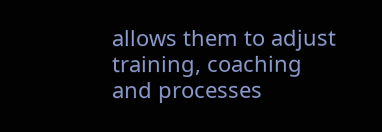allows them to adjust training, coaching and processes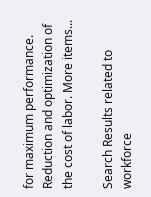for maximum performance. Reduction and optimization of the cost of labor. More items...

Search Results related to workforce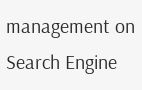management on Search Engine